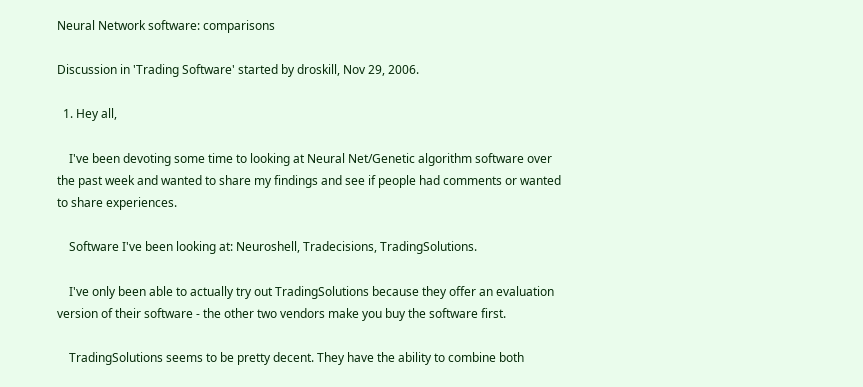Neural Network software: comparisons

Discussion in 'Trading Software' started by droskill, Nov 29, 2006.

  1. Hey all,

    I've been devoting some time to looking at Neural Net/Genetic algorithm software over the past week and wanted to share my findings and see if people had comments or wanted to share experiences.

    Software I've been looking at: Neuroshell, Tradecisions, TradingSolutions.

    I've only been able to actually try out TradingSolutions because they offer an evaluation version of their software - the other two vendors make you buy the software first.

    TradingSolutions seems to be pretty decent. They have the ability to combine both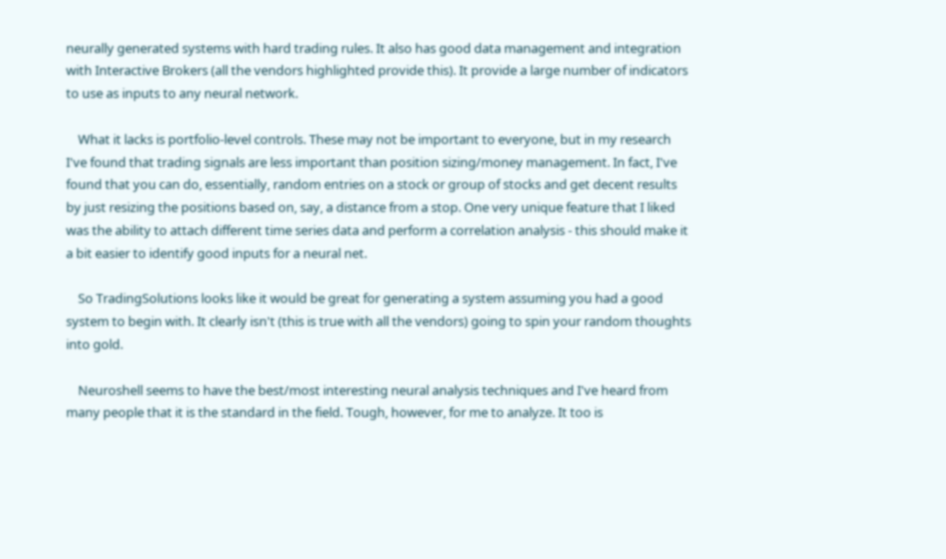neurally generated systems with hard trading rules. It also has good data management and integration with Interactive Brokers (all the vendors highlighted provide this). It provide a large number of indicators to use as inputs to any neural network.

    What it lacks is portfolio-level controls. These may not be important to everyone, but in my research I've found that trading signals are less important than position sizing/money management. In fact, I've found that you can do, essentially, random entries on a stock or group of stocks and get decent results by just resizing the positions based on, say, a distance from a stop. One very unique feature that I liked was the ability to attach different time series data and perform a correlation analysis - this should make it a bit easier to identify good inputs for a neural net.

    So TradingSolutions looks like it would be great for generating a system assuming you had a good system to begin with. It clearly isn't (this is true with all the vendors) going to spin your random thoughts into gold.

    Neuroshell seems to have the best/most interesting neural analysis techniques and I've heard from many people that it is the standard in the field. Tough, however, for me to analyze. It too is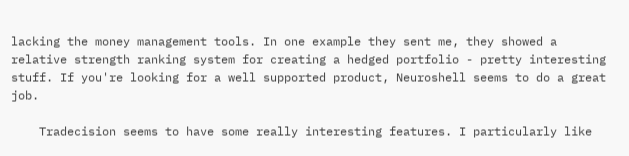lacking the money management tools. In one example they sent me, they showed a relative strength ranking system for creating a hedged portfolio - pretty interesting stuff. If you're looking for a well supported product, Neuroshell seems to do a great job.

    Tradecision seems to have some really interesting features. I particularly like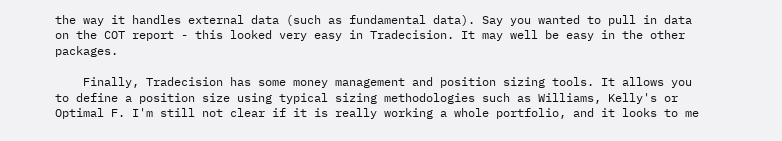the way it handles external data (such as fundamental data). Say you wanted to pull in data on the COT report - this looked very easy in Tradecision. It may well be easy in the other packages.

    Finally, Tradecision has some money management and position sizing tools. It allows you to define a position size using typical sizing methodologies such as Williams, Kelly's or Optimal F. I'm still not clear if it is really working a whole portfolio, and it looks to me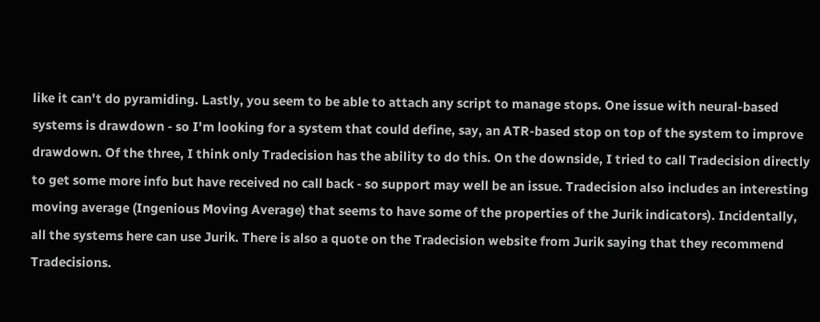like it can't do pyramiding. Lastly, you seem to be able to attach any script to manage stops. One issue with neural-based systems is drawdown - so I'm looking for a system that could define, say, an ATR-based stop on top of the system to improve drawdown. Of the three, I think only Tradecision has the ability to do this. On the downside, I tried to call Tradecision directly to get some more info but have received no call back - so support may well be an issue. Tradecision also includes an interesting moving average (Ingenious Moving Average) that seems to have some of the properties of the Jurik indicators). Incidentally, all the systems here can use Jurik. There is also a quote on the Tradecision website from Jurik saying that they recommend Tradecisions.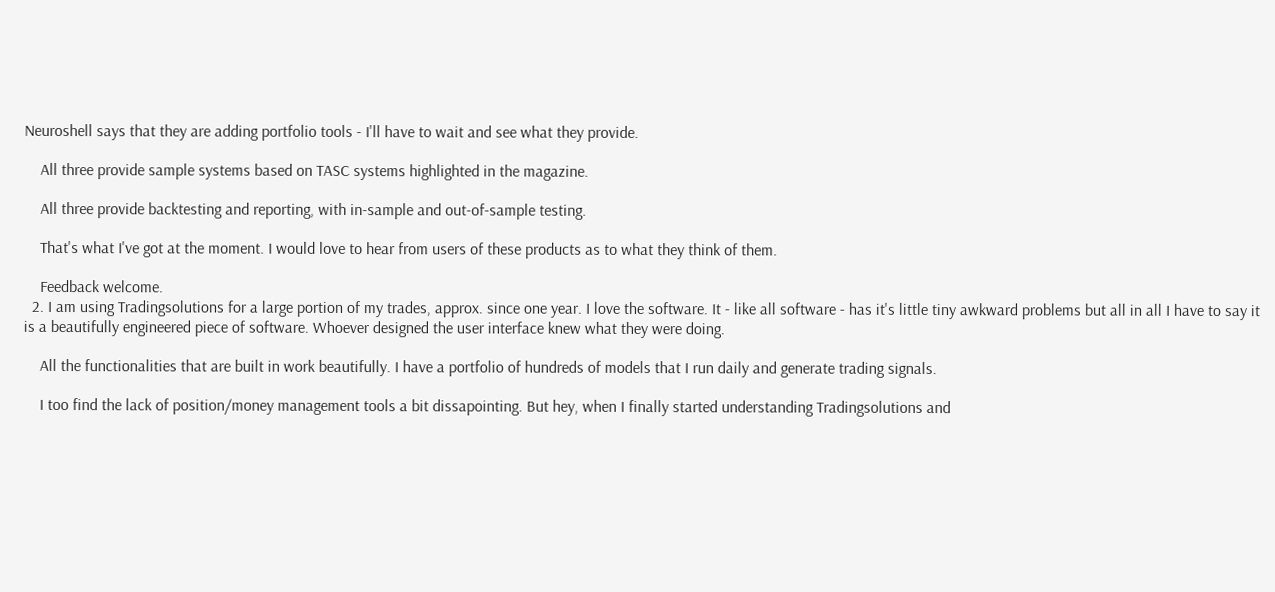Neuroshell says that they are adding portfolio tools - I'll have to wait and see what they provide.

    All three provide sample systems based on TASC systems highlighted in the magazine.

    All three provide backtesting and reporting, with in-sample and out-of-sample testing.

    That's what I've got at the moment. I would love to hear from users of these products as to what they think of them.

    Feedback welcome.
  2. I am using Tradingsolutions for a large portion of my trades, approx. since one year. I love the software. It - like all software - has it's little tiny awkward problems but all in all I have to say it is a beautifully engineered piece of software. Whoever designed the user interface knew what they were doing.

    All the functionalities that are built in work beautifully. I have a portfolio of hundreds of models that I run daily and generate trading signals.

    I too find the lack of position/money management tools a bit dissapointing. But hey, when I finally started understanding Tradingsolutions and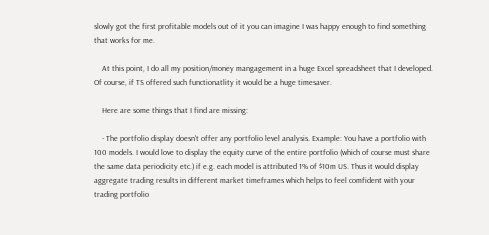slowly got the first profitable models out of it you can imagine I was happy enough to find something that works for me.

    At this point, I do all my position/money mangagement in a huge Excel spreadsheet that I developed. Of course, if TS offered such functionatlity it would be a huge timesaver.

    Here are some things that I find are missing:

    - The portfolio display doesn't offer any portfolio level analysis. Example: You have a portfolio with 100 models. I would love to display the equity curve of the entire portfolio (which of course must share the same data periodicity etc.) if e.g. each model is attributed 1% of $10m US. Thus it would display aggregate trading results in different market timeframes which helps to feel comfident with your trading portfolio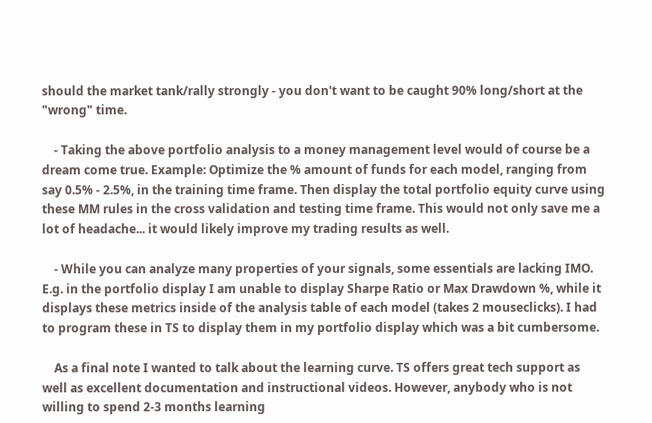should the market tank/rally strongly - you don't want to be caught 90% long/short at the "wrong" time.

    - Taking the above portfolio analysis to a money management level would of course be a dream come true. Example: Optimize the % amount of funds for each model, ranging from say 0.5% - 2.5%, in the training time frame. Then display the total portfolio equity curve using these MM rules in the cross validation and testing time frame. This would not only save me a lot of headache... it would likely improve my trading results as well.

    - While you can analyze many properties of your signals, some essentials are lacking IMO. E.g. in the portfolio display I am unable to display Sharpe Ratio or Max Drawdown %, while it displays these metrics inside of the analysis table of each model (takes 2 mouseclicks). I had to program these in TS to display them in my portfolio display which was a bit cumbersome.

    As a final note I wanted to talk about the learning curve. TS offers great tech support as well as excellent documentation and instructional videos. However, anybody who is not willing to spend 2-3 months learning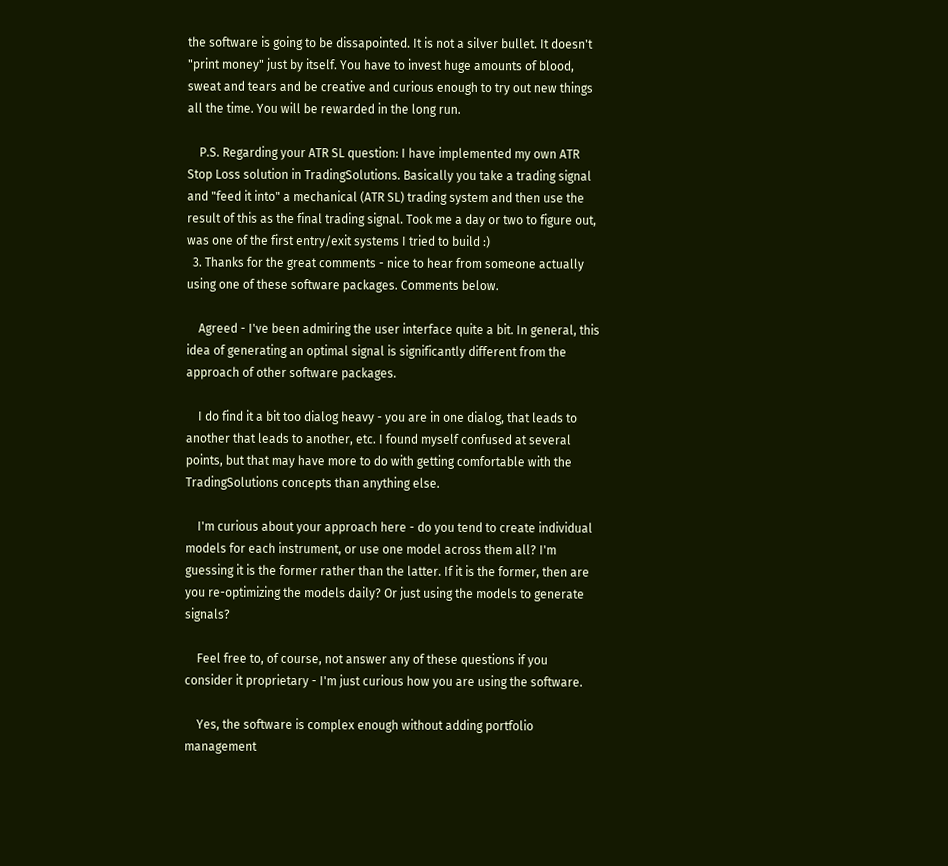the software is going to be dissapointed. It is not a silver bullet. It doesn't "print money" just by itself. You have to invest huge amounts of blood, sweat and tears and be creative and curious enough to try out new things all the time. You will be rewarded in the long run.

    P.S. Regarding your ATR SL question: I have implemented my own ATR Stop Loss solution in TradingSolutions. Basically you take a trading signal and "feed it into" a mechanical (ATR SL) trading system and then use the result of this as the final trading signal. Took me a day or two to figure out, was one of the first entry/exit systems I tried to build :)
  3. Thanks for the great comments - nice to hear from someone actually using one of these software packages. Comments below.

    Agreed - I've been admiring the user interface quite a bit. In general, this idea of generating an optimal signal is significantly different from the approach of other software packages.

    I do find it a bit too dialog heavy - you are in one dialog, that leads to another that leads to another, etc. I found myself confused at several points, but that may have more to do with getting comfortable with the TradingSolutions concepts than anything else.

    I'm curious about your approach here - do you tend to create individual models for each instrument, or use one model across them all? I'm guessing it is the former rather than the latter. If it is the former, then are you re-optimizing the models daily? Or just using the models to generate signals?

    Feel free to, of course, not answer any of these questions if you consider it proprietary - I'm just curious how you are using the software.

    Yes, the software is complex enough without adding portfolio management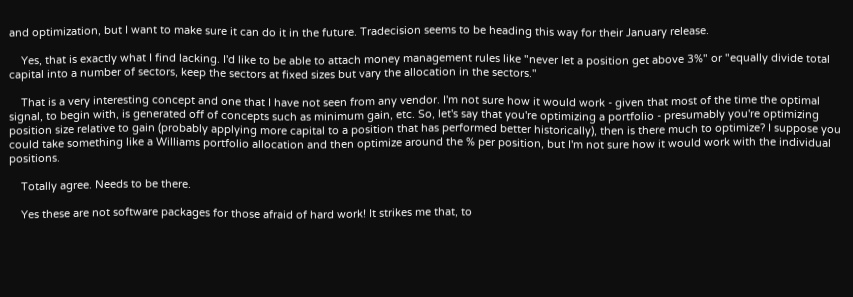and optimization, but I want to make sure it can do it in the future. Tradecision seems to be heading this way for their January release.

    Yes, that is exactly what I find lacking. I'd like to be able to attach money management rules like "never let a position get above 3%" or "equally divide total capital into a number of sectors, keep the sectors at fixed sizes but vary the allocation in the sectors."

    That is a very interesting concept and one that I have not seen from any vendor. I'm not sure how it would work - given that most of the time the optimal signal, to begin with, is generated off of concepts such as minimum gain, etc. So, let's say that you're optimizing a portfolio - presumably you're optimizing position size relative to gain (probably applying more capital to a position that has performed better historically), then is there much to optimize? I suppose you could take something like a Williams portfolio allocation and then optimize around the % per position, but I'm not sure how it would work with the individual positions.

    Totally agree. Needs to be there.

    Yes these are not software packages for those afraid of hard work! It strikes me that, to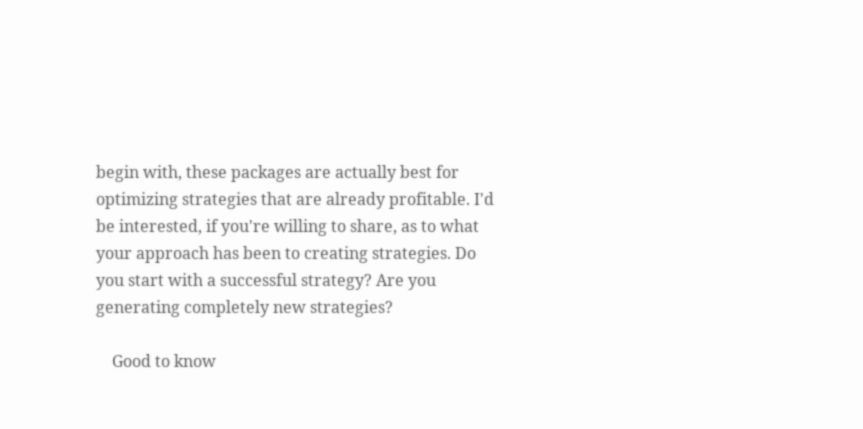begin with, these packages are actually best for optimizing strategies that are already profitable. I'd be interested, if you're willing to share, as to what your approach has been to creating strategies. Do you start with a successful strategy? Are you generating completely new strategies?

    Good to know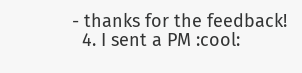- thanks for the feedback!
  4. I sent a PM :cool: